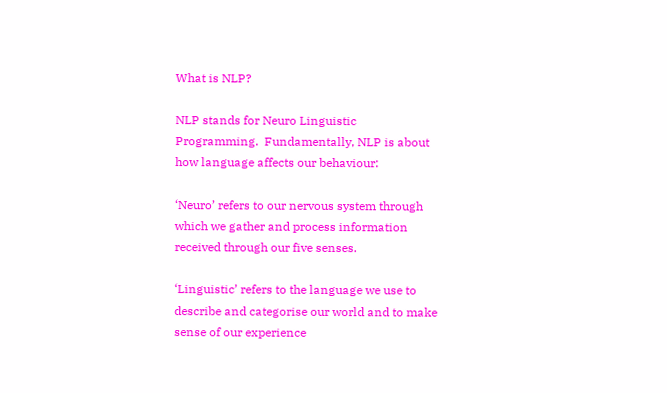What is NLP?

NLP stands for Neuro Linguistic Programming.  Fundamentally, NLP is about how language affects our behaviour:

‘Neuro’ refers to our nervous system through which we gather and process information received through our five senses.

‘Linguistic’ refers to the language we use to describe and categorise our world and to make sense of our experience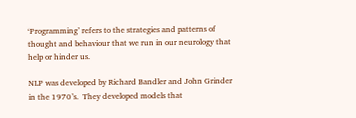‘Programming’ refers to the strategies and patterns of thought and behaviour that we run in our neurology that help or hinder us.

NLP was developed by Richard Bandler and John Grinder in the 1970’s.  They developed models that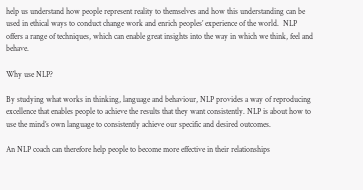help us understand how people represent reality to themselves and how this understanding can be used in ethical ways to conduct change work and enrich peoples’ experience of the world.  NLP offers a range of techniques, which can enable great insights into the way in which we think, feel and behave.

Why use NLP?

By studying what works in thinking, language and behaviour, NLP provides a way of reproducing excellence that enables people to achieve the results that they want consistently. NLP is about how to use the mind’s own language to consistently achieve our specific and desired outcomes.

An NLP coach can therefore help people to become more effective in their relationships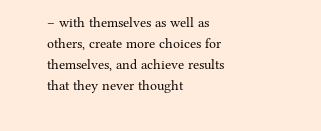– with themselves as well as others, create more choices for themselves, and achieve results that they never thought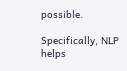possible.

Specifically, NLP helps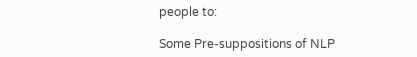people to:

Some Pre-suppositions of NLP